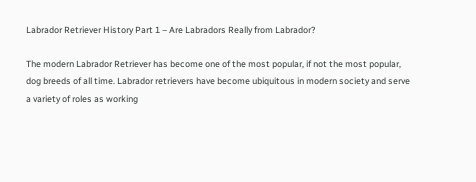Labrador Retriever History Part 1 – Are Labradors Really from Labrador?

The modern Labrador Retriever has become one of the most popular, if not the most popular, dog breeds of all time. Labrador retrievers have become ubiquitous in modern society and serve a variety of roles as working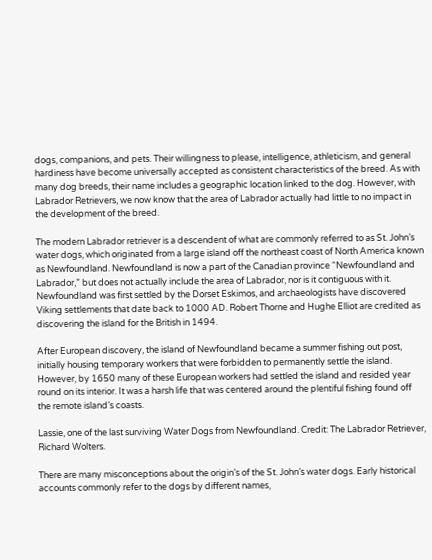dogs, companions, and pets. Their willingness to please, intelligence, athleticism, and general hardiness have become universally accepted as consistent characteristics of the breed. As with many dog breeds, their name includes a geographic location linked to the dog. However, with Labrador Retrievers, we now know that the area of Labrador actually had little to no impact in the development of the breed.

The modern Labrador retriever is a descendent of what are commonly referred to as St. John’s water dogs, which originated from a large island off the northeast coast of North America known as Newfoundland. Newfoundland is now a part of the Canadian province “Newfoundland and Labrador,” but does not actually include the area of Labrador, nor is it contiguous with it. Newfoundland was first settled by the Dorset Eskimos, and archaeologists have discovered Viking settlements that date back to 1000 AD. Robert Thorne and Hughe Elliot are credited as discovering the island for the British in 1494.

After European discovery, the island of Newfoundland became a summer fishing out post, initially housing temporary workers that were forbidden to permanently settle the island. However, by 1650 many of these European workers had settled the island and resided year round on its interior. It was a harsh life that was centered around the plentiful fishing found off the remote island’s coasts.

Lassie, one of the last surviving Water Dogs from Newfoundland. Credit: The Labrador Retriever, Richard Wolters.

There are many misconceptions about the origin’s of the St. John’s water dogs. Early historical accounts commonly refer to the dogs by different names,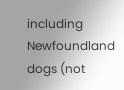including Newfoundland dogs (not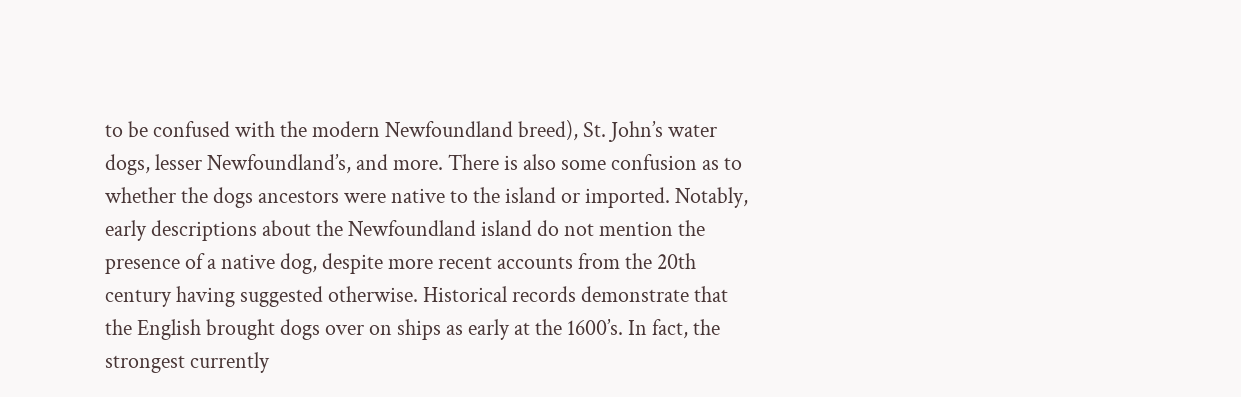to be confused with the modern Newfoundland breed), St. John’s water dogs, lesser Newfoundland’s, and more. There is also some confusion as to whether the dogs ancestors were native to the island or imported. Notably, early descriptions about the Newfoundland island do not mention the presence of a native dog, despite more recent accounts from the 20th century having suggested otherwise. Historical records demonstrate that the English brought dogs over on ships as early at the 1600’s. In fact, the strongest currently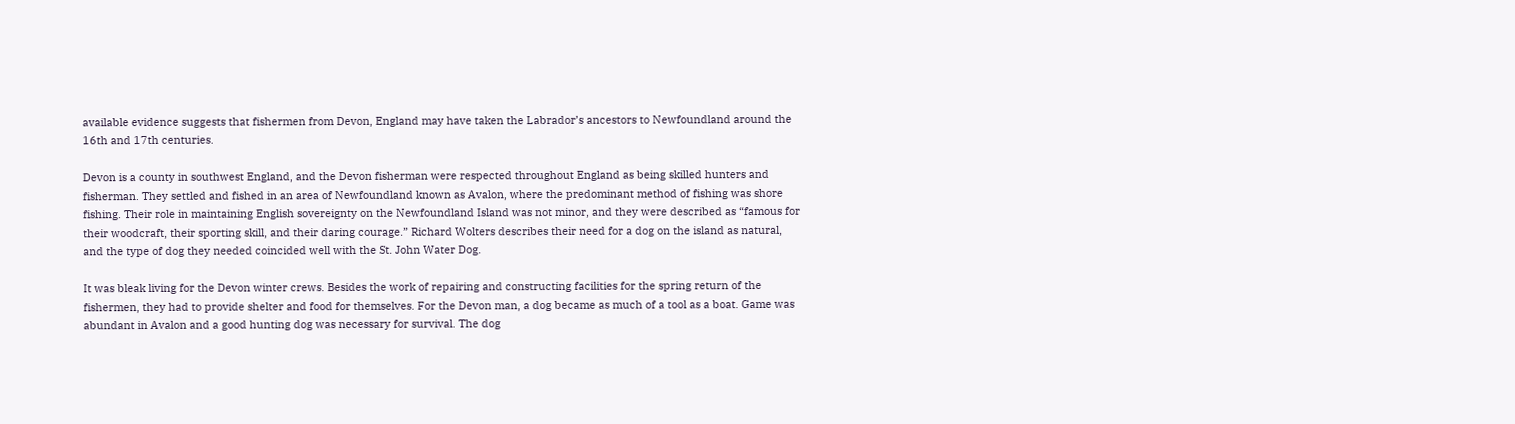available evidence suggests that fishermen from Devon, England may have taken the Labrador’s ancestors to Newfoundland around the 16th and 17th centuries.

Devon is a county in southwest England, and the Devon fisherman were respected throughout England as being skilled hunters and fisherman. They settled and fished in an area of Newfoundland known as Avalon, where the predominant method of fishing was shore fishing. Their role in maintaining English sovereignty on the Newfoundland Island was not minor, and they were described as “famous for their woodcraft, their sporting skill, and their daring courage.” Richard Wolters describes their need for a dog on the island as natural, and the type of dog they needed coincided well with the St. John Water Dog.

It was bleak living for the Devon winter crews. Besides the work of repairing and constructing facilities for the spring return of the fishermen, they had to provide shelter and food for themselves. For the Devon man, a dog became as much of a tool as a boat. Game was abundant in Avalon and a good hunting dog was necessary for survival. The dog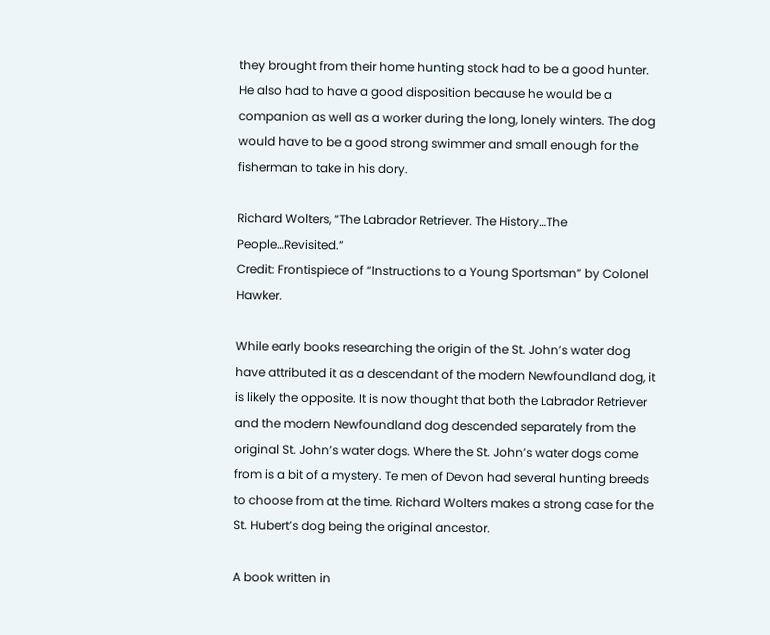they brought from their home hunting stock had to be a good hunter. He also had to have a good disposition because he would be a companion as well as a worker during the long, lonely winters. The dog would have to be a good strong swimmer and small enough for the fisherman to take in his dory.

Richard Wolters, “The Labrador Retriever. The History…The People…Revisited.”
Credit: Frontispiece of “Instructions to a Young Sportsman” by Colonel Hawker.

While early books researching the origin of the St. John’s water dog have attributed it as a descendant of the modern Newfoundland dog, it is likely the opposite. It is now thought that both the Labrador Retriever and the modern Newfoundland dog descended separately from the original St. John’s water dogs. Where the St. John’s water dogs come from is a bit of a mystery. Te men of Devon had several hunting breeds to choose from at the time. Richard Wolters makes a strong case for the St. Hubert’s dog being the original ancestor.

A book written in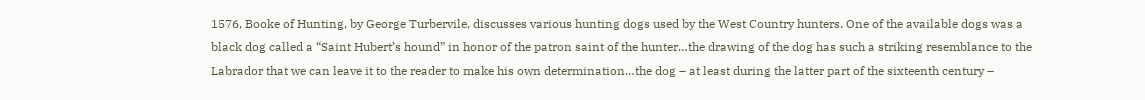1576, Booke of Hunting, by George Turbervile, discusses various hunting dogs used by the West Country hunters. One of the available dogs was a black dog called a “Saint Hubert’s hound” in honor of the patron saint of the hunter…the drawing of the dog has such a striking resemblance to the Labrador that we can leave it to the reader to make his own determination…the dog – at least during the latter part of the sixteenth century –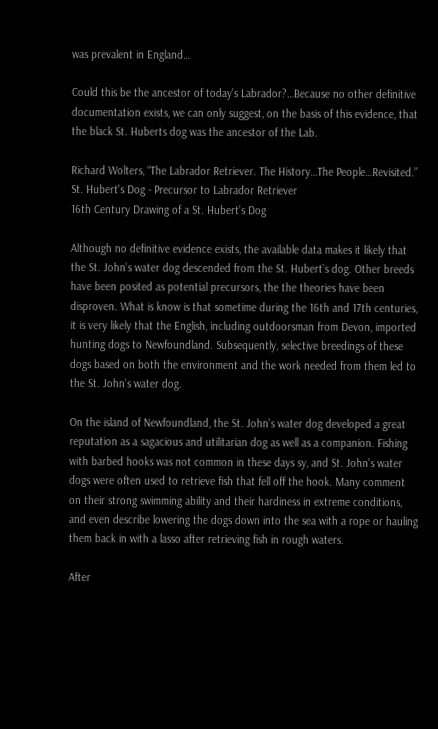was prevalent in England…

Could this be the ancestor of today’s Labrador?…Because no other definitive documentation exists, we can only suggest, on the basis of this evidence, that the black St. Huberts dog was the ancestor of the Lab.

Richard Wolters, “The Labrador Retriever. The History…The People…Revisited.”
St. Hubert's Dog - Precursor to Labrador Retriever
16th Century Drawing of a St. Hubert’s Dog

Although no definitive evidence exists, the available data makes it likely that the St. John’s water dog descended from the St. Hubert’s dog. Other breeds have been posited as potential precursors, the the theories have been disproven. What is know is that sometime during the 16th and 17th centuries, it is very likely that the English, including outdoorsman from Devon, imported hunting dogs to Newfoundland. Subsequently, selective breedings of these dogs based on both the environment and the work needed from them led to the St. John’s water dog.

On the island of Newfoundland, the St. John’s water dog developed a great reputation as a sagacious and utilitarian dog as well as a companion. Fishing with barbed hooks was not common in these days sy, and St. John’s water dogs were often used to retrieve fish that fell off the hook. Many comment on their strong swimming ability and their hardiness in extreme conditions, and even describe lowering the dogs down into the sea with a rope or hauling them back in with a lasso after retrieving fish in rough waters.

After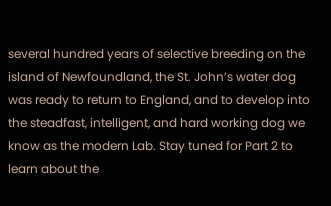several hundred years of selective breeding on the island of Newfoundland, the St. John’s water dog was ready to return to England, and to develop into the steadfast, intelligent, and hard working dog we know as the modern Lab. Stay tuned for Part 2 to learn about the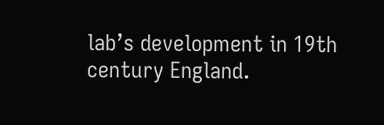lab’s development in 19th century England.